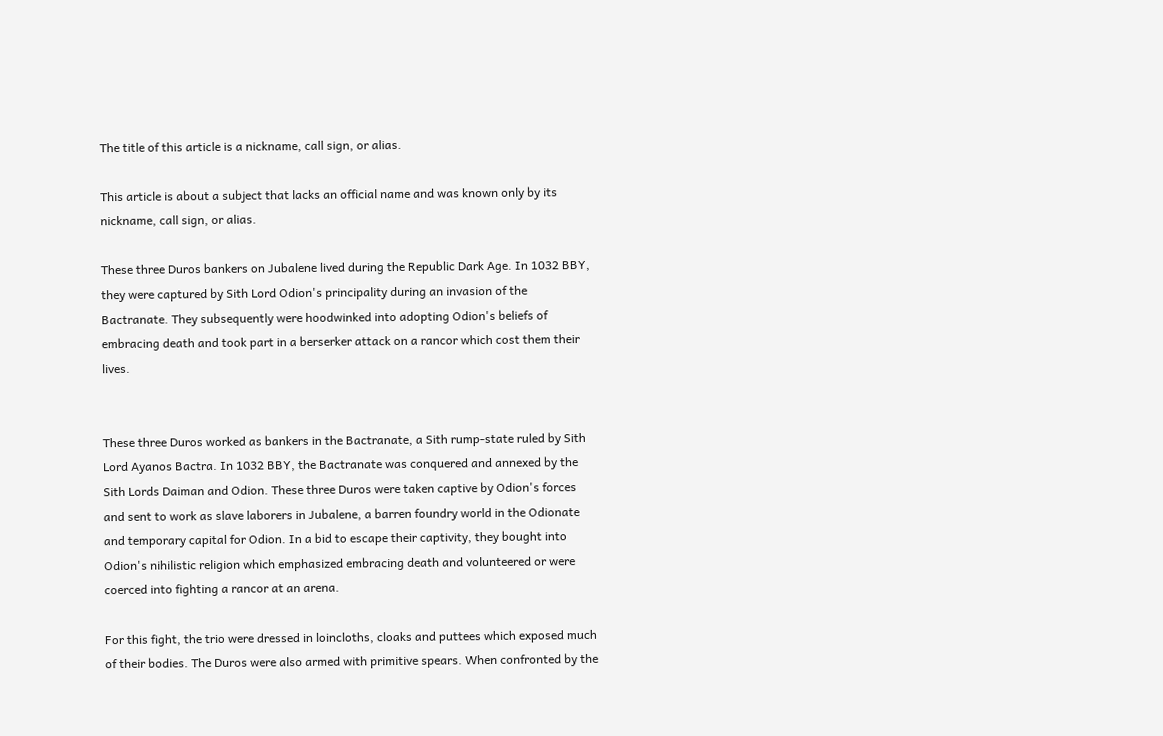The title of this article is a nickname, call sign, or alias.

This article is about a subject that lacks an official name and was known only by its nickname, call sign, or alias.

These three Duros bankers on Jubalene lived during the Republic Dark Age. In 1032 BBY, they were captured by Sith Lord Odion's principality during an invasion of the Bactranate. They subsequently were hoodwinked into adopting Odion's beliefs of embracing death and took part in a berserker attack on a rancor which cost them their lives.


These three Duros worked as bankers in the Bactranate, a Sith rump-state ruled by Sith Lord Ayanos Bactra. In 1032 BBY, the Bactranate was conquered and annexed by the Sith Lords Daiman and Odion. These three Duros were taken captive by Odion's forces and sent to work as slave laborers in Jubalene, a barren foundry world in the Odionate and temporary capital for Odion. In a bid to escape their captivity, they bought into Odion's nihilistic religion which emphasized embracing death and volunteered or were coerced into fighting a rancor at an arena.

For this fight, the trio were dressed in loincloths, cloaks and puttees which exposed much of their bodies. The Duros were also armed with primitive spears. When confronted by the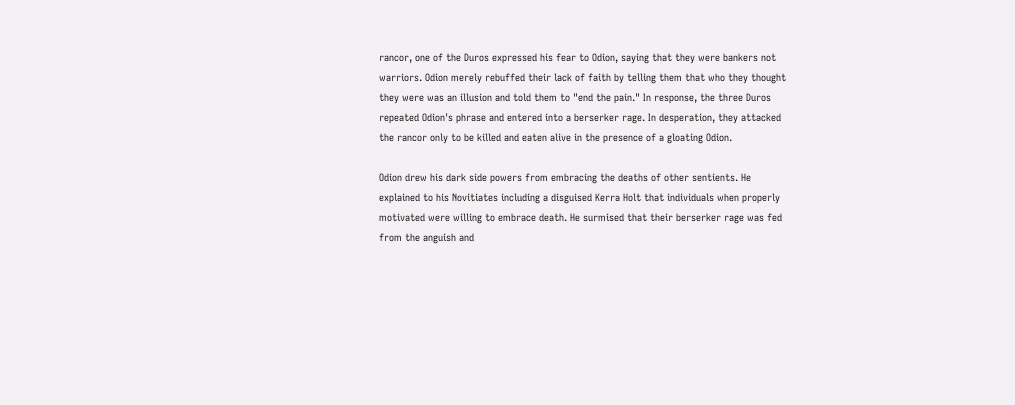rancor, one of the Duros expressed his fear to Odion, saying that they were bankers not warriors. Odion merely rebuffed their lack of faith by telling them that who they thought they were was an illusion and told them to "end the pain." In response, the three Duros repeated Odion's phrase and entered into a berserker rage. In desperation, they attacked the rancor only to be killed and eaten alive in the presence of a gloating Odion.

Odion drew his dark side powers from embracing the deaths of other sentients. He explained to his Novitiates including a disguised Kerra Holt that individuals when properly motivated were willing to embrace death. He surmised that their berserker rage was fed from the anguish and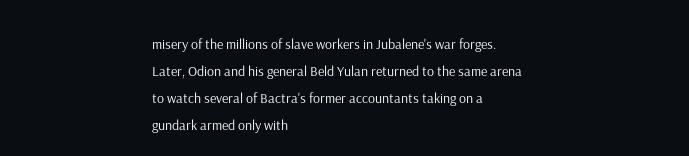misery of the millions of slave workers in Jubalene's war forges. Later, Odion and his general Beld Yulan returned to the same arena to watch several of Bactra's former accountants taking on a gundark armed only with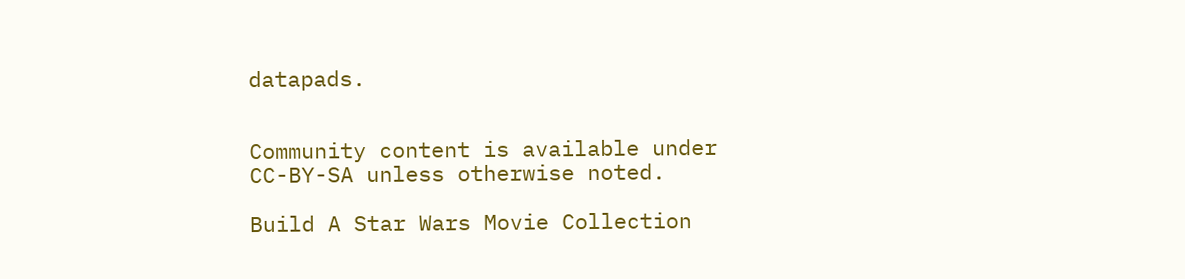datapads.


Community content is available under CC-BY-SA unless otherwise noted.

Build A Star Wars Movie Collection